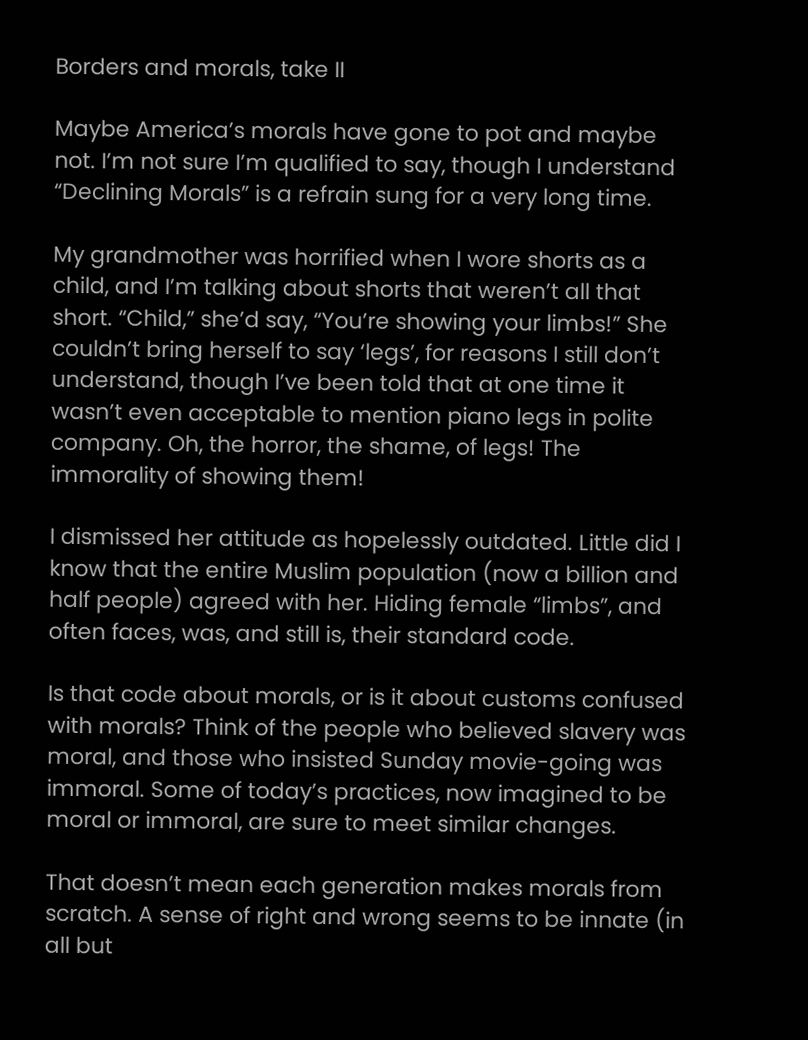Borders and morals, take II

Maybe America’s morals have gone to pot and maybe not. I’m not sure I’m qualified to say, though I understand “Declining Morals” is a refrain sung for a very long time.

My grandmother was horrified when I wore shorts as a child, and I’m talking about shorts that weren’t all that short. “Child,” she’d say, “You’re showing your limbs!” She couldn’t bring herself to say ‘legs’, for reasons I still don’t understand, though I’ve been told that at one time it wasn’t even acceptable to mention piano legs in polite company. Oh, the horror, the shame, of legs! The immorality of showing them!

I dismissed her attitude as hopelessly outdated. Little did I know that the entire Muslim population (now a billion and half people) agreed with her. Hiding female “limbs”, and often faces, was, and still is, their standard code.

Is that code about morals, or is it about customs confused with morals? Think of the people who believed slavery was moral, and those who insisted Sunday movie-going was immoral. Some of today’s practices, now imagined to be moral or immoral, are sure to meet similar changes.

That doesn’t mean each generation makes morals from scratch. A sense of right and wrong seems to be innate (in all but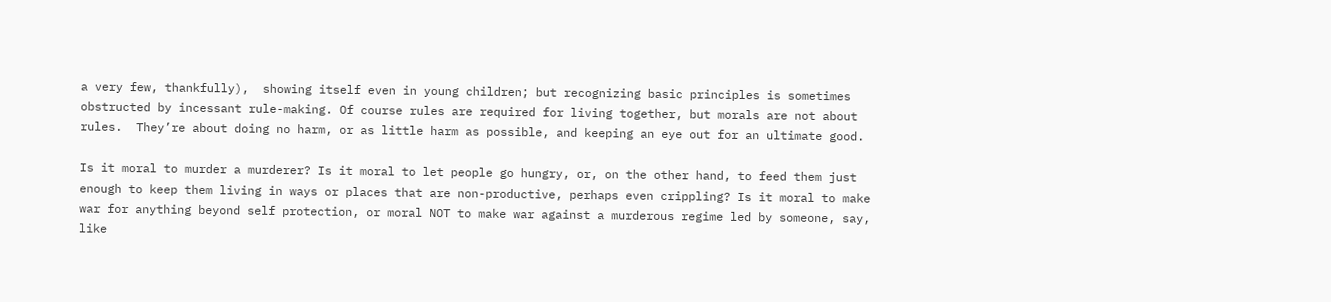a very few, thankfully),  showing itself even in young children; but recognizing basic principles is sometimes obstructed by incessant rule-making. Of course rules are required for living together, but morals are not about rules.  They’re about doing no harm, or as little harm as possible, and keeping an eye out for an ultimate good.

Is it moral to murder a murderer? Is it moral to let people go hungry, or, on the other hand, to feed them just enough to keep them living in ways or places that are non-productive, perhaps even crippling? Is it moral to make war for anything beyond self protection, or moral NOT to make war against a murderous regime led by someone, say, like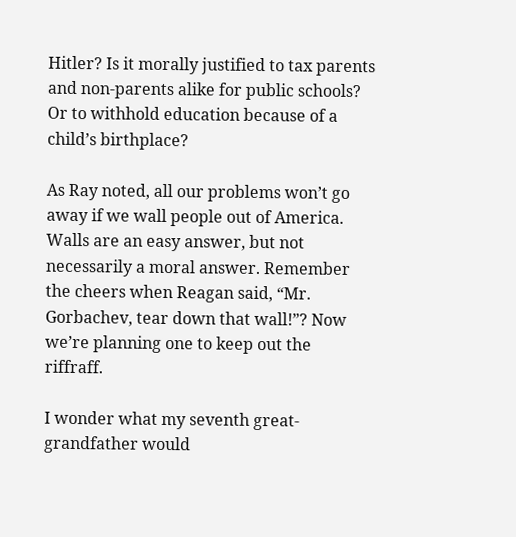Hitler? Is it morally justified to tax parents and non-parents alike for public schools? Or to withhold education because of a child’s birthplace?

As Ray noted, all our problems won’t go away if we wall people out of America. Walls are an easy answer, but not necessarily a moral answer. Remember the cheers when Reagan said, “Mr. Gorbachev, tear down that wall!”? Now we’re planning one to keep out the riffraff.

I wonder what my seventh great-grandfather would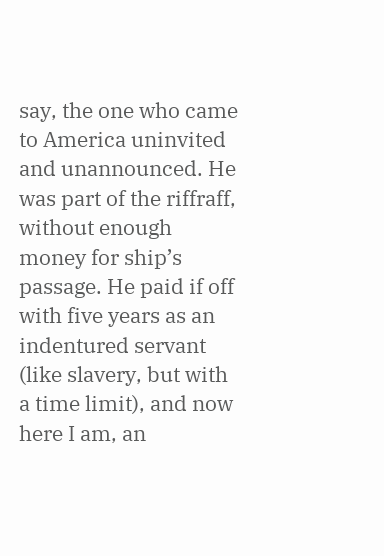say, the one who came to America uninvited and unannounced. He was part of the riffraff, without enough money for ship’s passage. He paid if off with five years as an indentured servant (like slavery, but with a time limit), and now here I am, an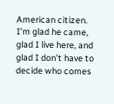American citizen. I’m glad he came, glad I live here, and glad I don’t have to decide who comes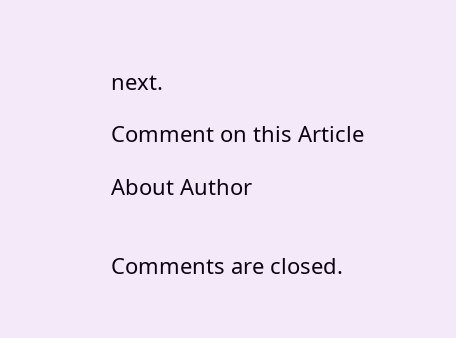next.

Comment on this Article

About Author


Comments are closed.